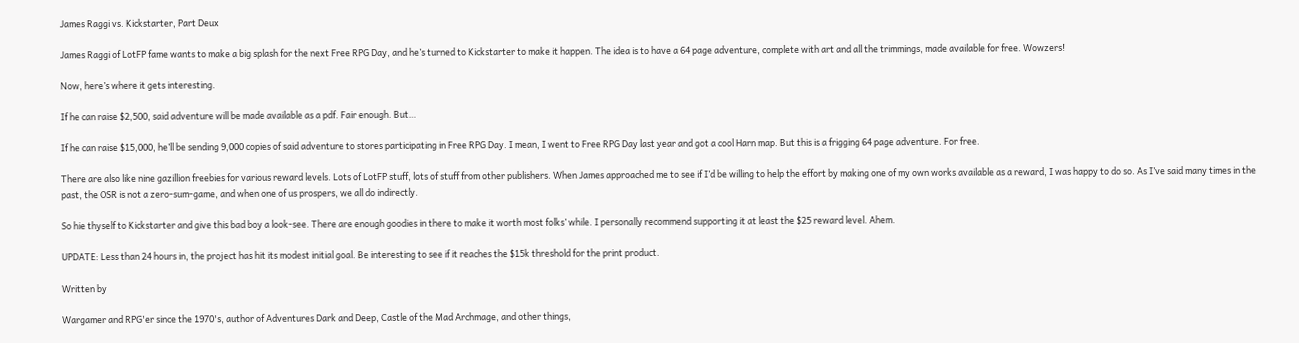James Raggi vs. Kickstarter, Part Deux

James Raggi of LotFP fame wants to make a big splash for the next Free RPG Day, and he’s turned to Kickstarter to make it happen. The idea is to have a 64 page adventure, complete with art and all the trimmings, made available for free. Wowzers!

Now, here’s where it gets interesting.

If he can raise $2,500, said adventure will be made available as a pdf. Fair enough. But…

If he can raise $15,000, he’ll be sending 9,000 copies of said adventure to stores participating in Free RPG Day. I mean, I went to Free RPG Day last year and got a cool Harn map. But this is a frigging 64 page adventure. For free.

There are also like nine gazillion freebies for various reward levels. Lots of LotFP stuff, lots of stuff from other publishers. When James approached me to see if I’d be willing to help the effort by making one of my own works available as a reward, I was happy to do so. As I’ve said many times in the past, the OSR is not a zero-sum-game, and when one of us prospers, we all do indirectly.

So hie thyself to Kickstarter and give this bad boy a look-see. There are enough goodies in there to make it worth most folks’ while. I personally recommend supporting it at least the $25 reward level. Ahem.

UPDATE: Less than 24 hours in, the project has hit its modest initial goal. Be interesting to see if it reaches the $15k threshold for the print product.

Written by

Wargamer and RPG'er since the 1970's, author of Adventures Dark and Deep, Castle of the Mad Archmage, and other things,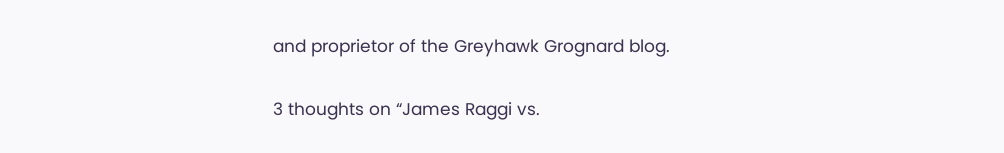and proprietor of the Greyhawk Grognard blog.

3 thoughts on “James Raggi vs.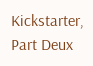Kickstarter, Part Deux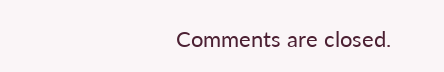Comments are closed.